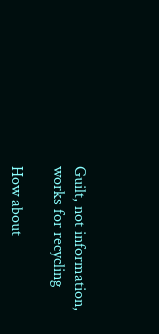Guilt, not information, works for recycling

How about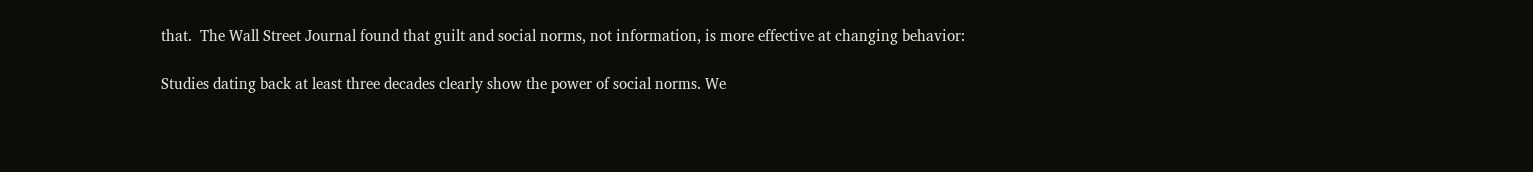that.  The Wall Street Journal found that guilt and social norms, not information, is more effective at changing behavior:

Studies dating back at least three decades clearly show the power of social norms. We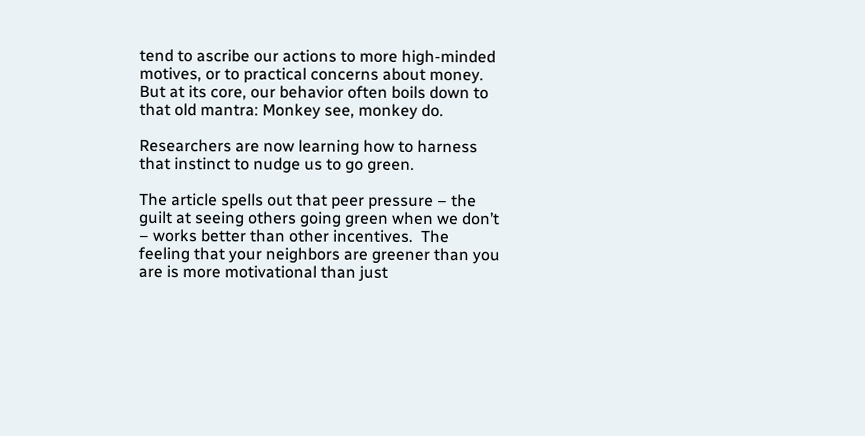tend to ascribe our actions to more high-minded motives, or to practical concerns about money. But at its core, our behavior often boils down to that old mantra: Monkey see, monkey do.

Researchers are now learning how to harness that instinct to nudge us to go green.

The article spells out that peer pressure – the guilt at seeing others going green when we don’t – works better than other incentives.  The feeling that your neighbors are greener than you are is more motivational than just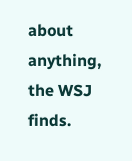about anything, the WSJ finds.